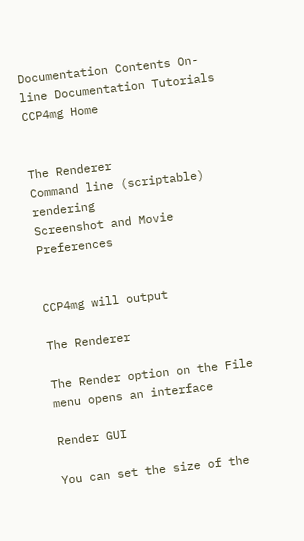Documentation Contents On-line Documentation Tutorials CCP4mg Home


The Renderer
Command line (scriptable) rendering
Screenshot and Movie Preferences


CCP4mg will output

The Renderer

The Render option on the File menu opens an interface

Render GUI

You can set the size of the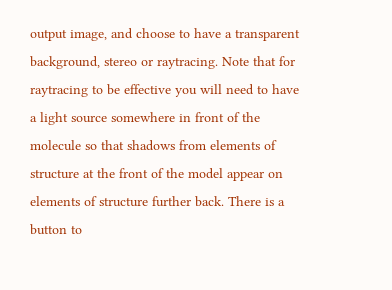output image, and choose to have a transparent background, stereo or raytracing. Note that for raytracing to be effective you will need to have a light source somewhere in front of the molecule so that shadows from elements of structure at the front of the model appear on elements of structure further back. There is a button to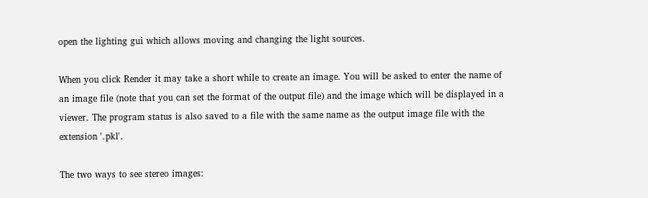open the lighting gui which allows moving and changing the light sources.

When you click Render it may take a short while to create an image. You will be asked to enter the name of an image file (note that you can set the format of the output file) and the image which will be displayed in a viewer. The program status is also saved to a file with the same name as the output image file with the extension '.pkl'.

The two ways to see stereo images: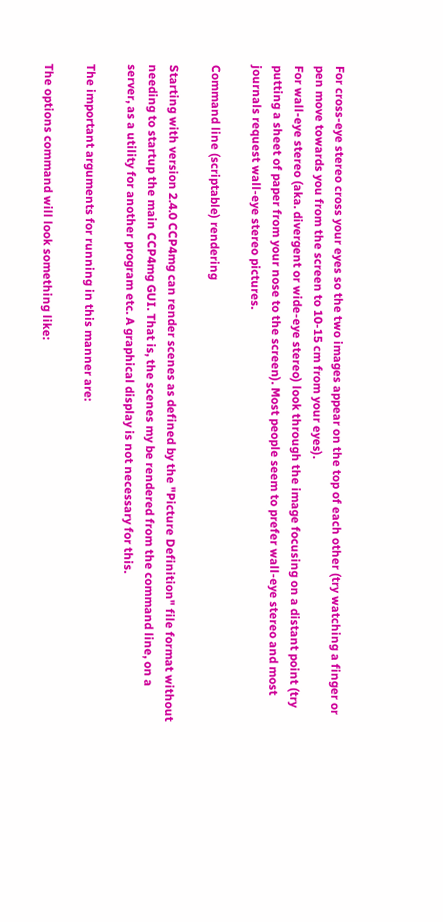For cross-eye stereo cross your eyes so the two images appear on the top of each other (try watching a finger or pen move towards you from the screen to 10-15 cm from your eyes).
For wall-eye stereo (aka. divergent or wide-eye stereo) look through the image focusing on a distant point (try putting a sheet of paper from your nose to the screen). Most people seem to prefer wall-eye stereo and most journals request wall-eye stereo pictures.

Command line (scriptable) rendering

Starting with version 2.4.0 CCP4mg can render scenes as defined by the "Picture Definition" file format without needing to startup the main CCP4mg GUI. That is, the scenes my be rendered from the command line, on a server, as a utility for another program etc. A graphical display is not necessary for this.

The important arguments for running in this manner are:

The options command will look something like: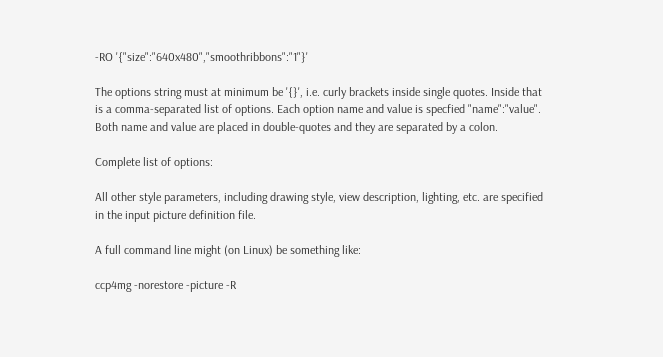-RO '{"size":"640x480","smoothribbons":"1"}'

The options string must at minimum be '{}', i.e. curly brackets inside single quotes. Inside that is a comma-separated list of options. Each option name and value is specfied "name":"value". Both name and value are placed in double-quotes and they are separated by a colon.

Complete list of options:

All other style parameters, including drawing style, view description, lighting, etc. are specified in the input picture definition file.

A full command line might (on Linux) be something like:

ccp4mg -norestore -picture -R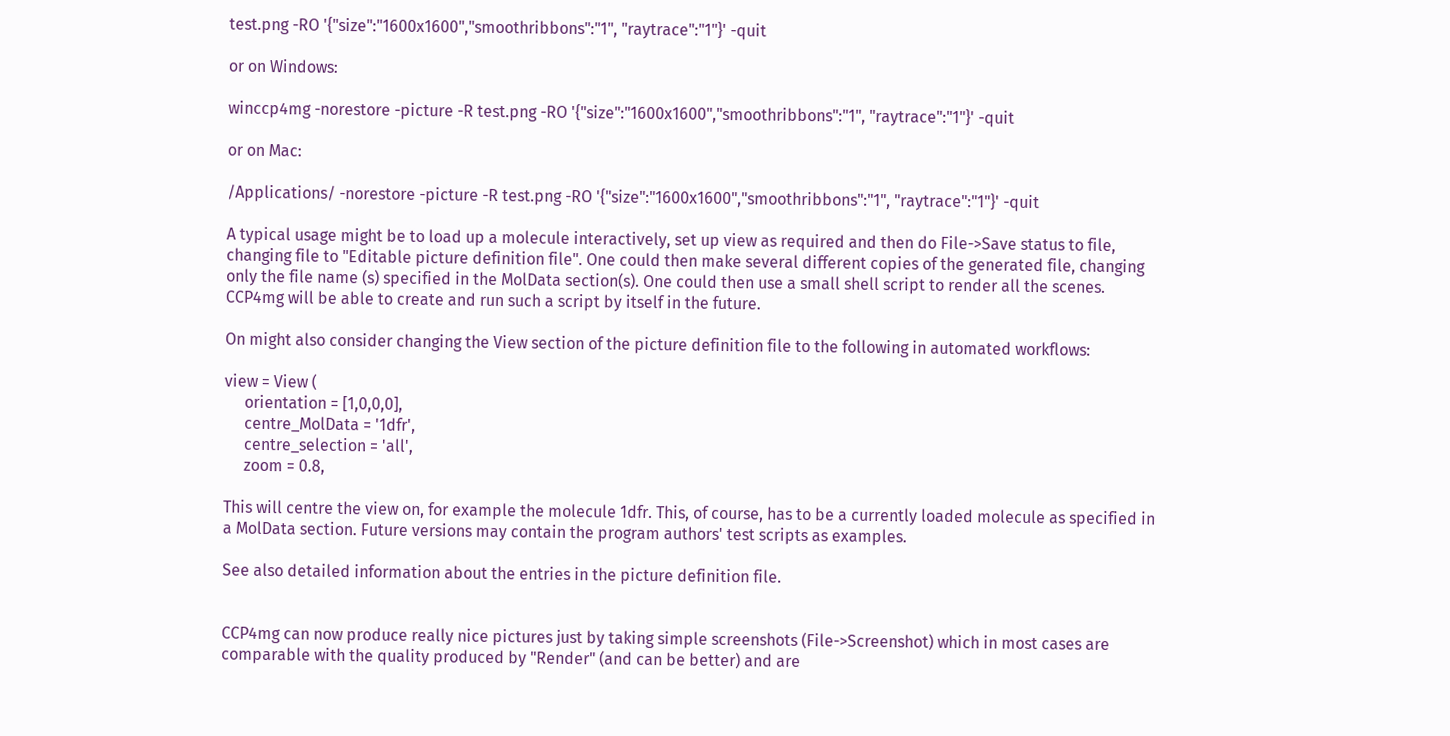test.png -RO '{"size":"1600x1600","smoothribbons":"1", "raytrace":"1"}' -quit

or on Windows:

winccp4mg -norestore -picture -R test.png -RO '{"size":"1600x1600","smoothribbons":"1", "raytrace":"1"}' -quit

or on Mac:

/Applications/ -norestore -picture -R test.png -RO '{"size":"1600x1600","smoothribbons":"1", "raytrace":"1"}' -quit

A typical usage might be to load up a molecule interactively, set up view as required and then do File->Save status to file, changing file to "Editable picture definition file". One could then make several different copies of the generated file, changing only the file name (s) specified in the MolData section(s). One could then use a small shell script to render all the scenes. CCP4mg will be able to create and run such a script by itself in the future.

On might also consider changing the View section of the picture definition file to the following in automated workflows:

view = View (
     orientation = [1,0,0,0],
     centre_MolData = '1dfr',
     centre_selection = 'all',
     zoom = 0.8,

This will centre the view on, for example the molecule 1dfr. This, of course, has to be a currently loaded molecule as specified in a MolData section. Future versions may contain the program authors' test scripts as examples.

See also detailed information about the entries in the picture definition file.


CCP4mg can now produce really nice pictures just by taking simple screenshots (File->Screenshot) which in most cases are comparable with the quality produced by "Render" (and can be better) and are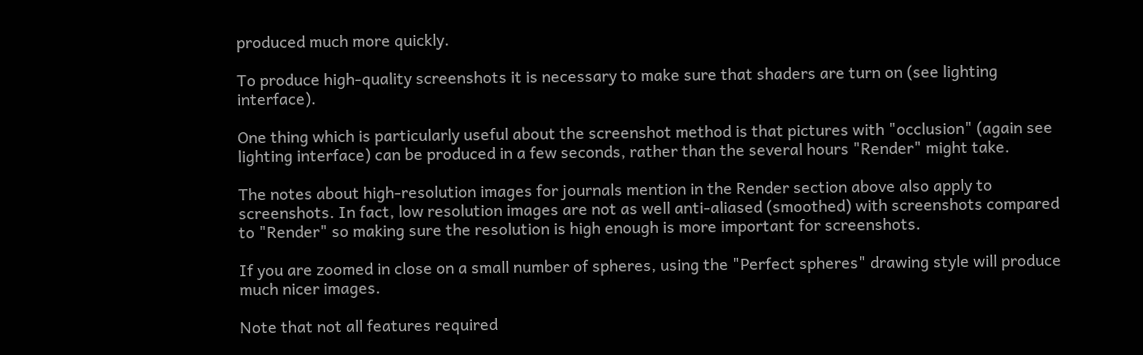produced much more quickly.

To produce high-quality screenshots it is necessary to make sure that shaders are turn on (see lighting interface).

One thing which is particularly useful about the screenshot method is that pictures with "occlusion" (again see lighting interface) can be produced in a few seconds, rather than the several hours "Render" might take.

The notes about high-resolution images for journals mention in the Render section above also apply to screenshots. In fact, low resolution images are not as well anti-aliased (smoothed) with screenshots compared to "Render" so making sure the resolution is high enough is more important for screenshots.

If you are zoomed in close on a small number of spheres, using the "Perfect spheres" drawing style will produce much nicer images.

Note that not all features required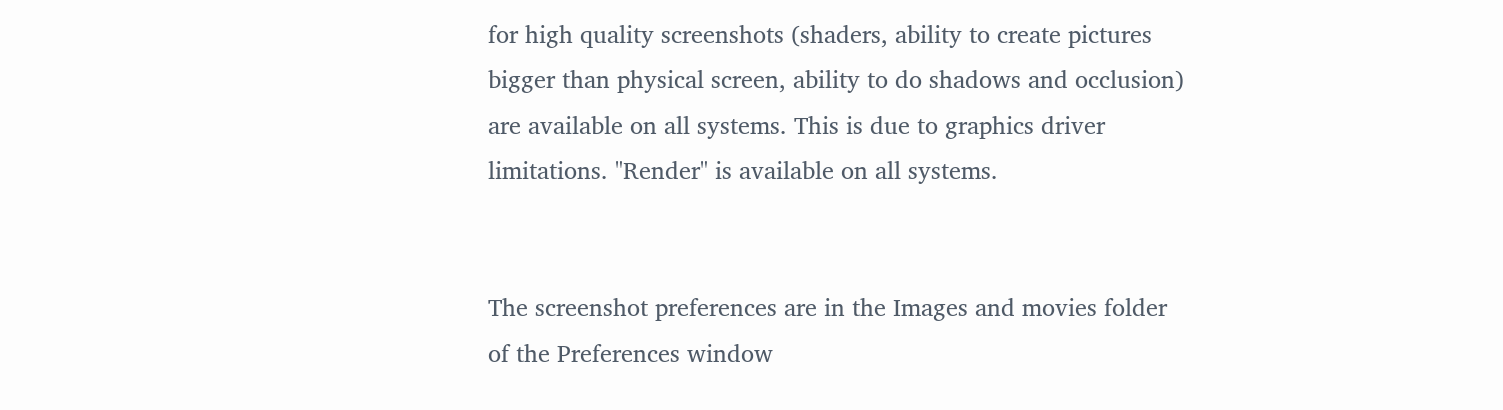for high quality screenshots (shaders, ability to create pictures bigger than physical screen, ability to do shadows and occlusion) are available on all systems. This is due to graphics driver limitations. "Render" is available on all systems.


The screenshot preferences are in the Images and movies folder of the Preferences window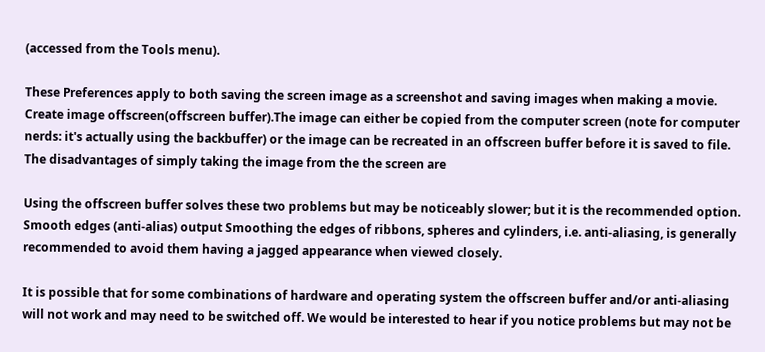(accessed from the Tools menu).

These Preferences apply to both saving the screen image as a screenshot and saving images when making a movie.
Create image offscreen(offscreen buffer).The image can either be copied from the computer screen (note for computer nerds: it's actually using the backbuffer) or the image can be recreated in an offscreen buffer before it is saved to file. The disadvantages of simply taking the image from the the screen are

Using the offscreen buffer solves these two problems but may be noticeably slower; but it is the recommended option.
Smooth edges (anti-alias) output Smoothing the edges of ribbons, spheres and cylinders, i.e. anti-aliasing, is generally recommended to avoid them having a jagged appearance when viewed closely.

It is possible that for some combinations of hardware and operating system the offscreen buffer and/or anti-aliasing will not work and may need to be switched off. We would be interested to hear if you notice problems but may not be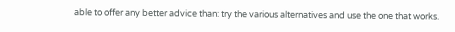able to offer any better advice than: try the various alternatives and use the one that works.